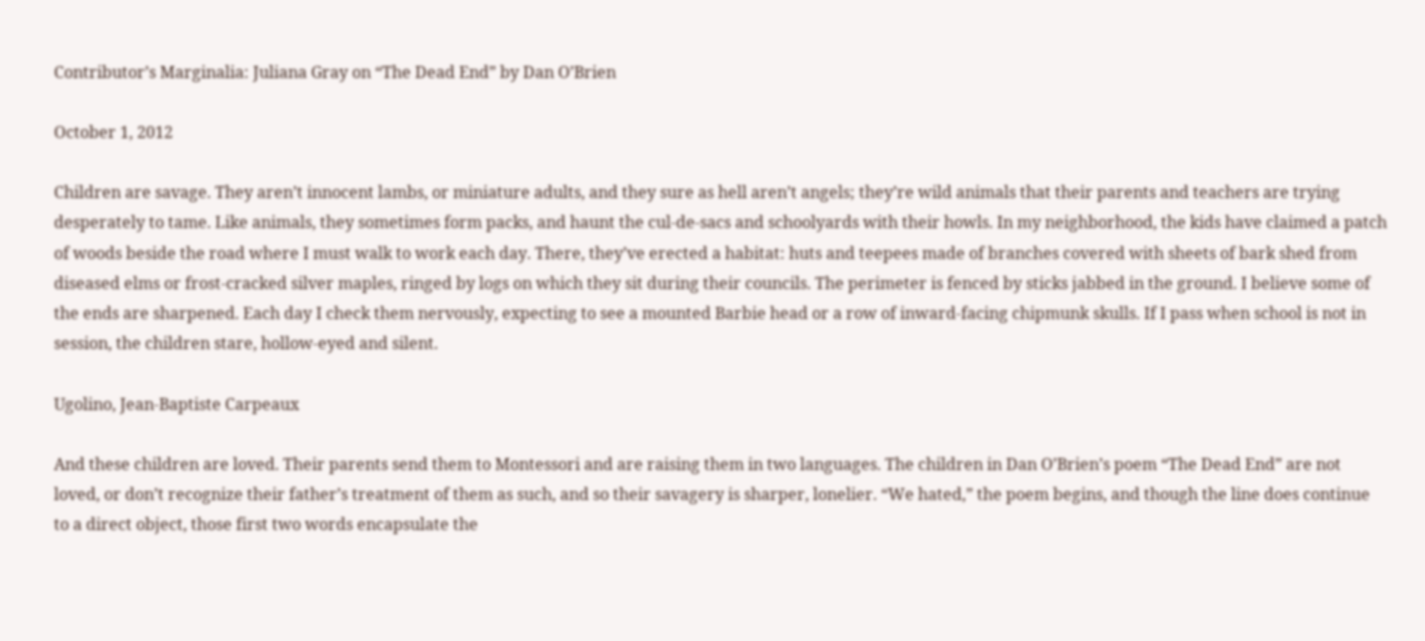Contributor’s Marginalia: Juliana Gray on “The Dead End” by Dan O’Brien

October 1, 2012

Children are savage. They aren’t innocent lambs, or miniature adults, and they sure as hell aren’t angels; they’re wild animals that their parents and teachers are trying desperately to tame. Like animals, they sometimes form packs, and haunt the cul-de-sacs and schoolyards with their howls. In my neighborhood, the kids have claimed a patch of woods beside the road where I must walk to work each day. There, they’ve erected a habitat: huts and teepees made of branches covered with sheets of bark shed from diseased elms or frost-cracked silver maples, ringed by logs on which they sit during their councils. The perimeter is fenced by sticks jabbed in the ground. I believe some of the ends are sharpened. Each day I check them nervously, expecting to see a mounted Barbie head or a row of inward-facing chipmunk skulls. If I pass when school is not in session, the children stare, hollow-eyed and silent.

Ugolino, Jean-Baptiste Carpeaux

And these children are loved. Their parents send them to Montessori and are raising them in two languages. The children in Dan O’Brien’s poem “The Dead End” are not loved, or don’t recognize their father’s treatment of them as such, and so their savagery is sharper, lonelier. “We hated,” the poem begins, and though the line does continue to a direct object, those first two words encapsulate the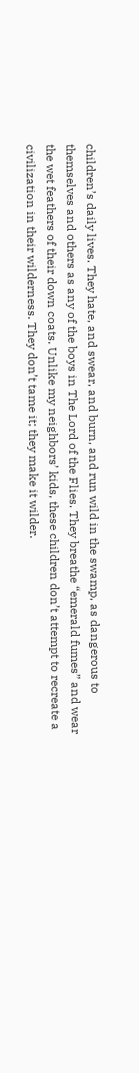children’s daily lives. They hate, and swear, and burn, and run wild in the swamp, as dangerous to themselves and others as any of the boys in The Lord of the Flies. They breathe “emerald fumes” and wear the wet feathers of their down coats. Unlike my neighbors’ kids, these children don’t attempt to recreate a civilization in their wilderness. They don’t tame it; they make it wilder.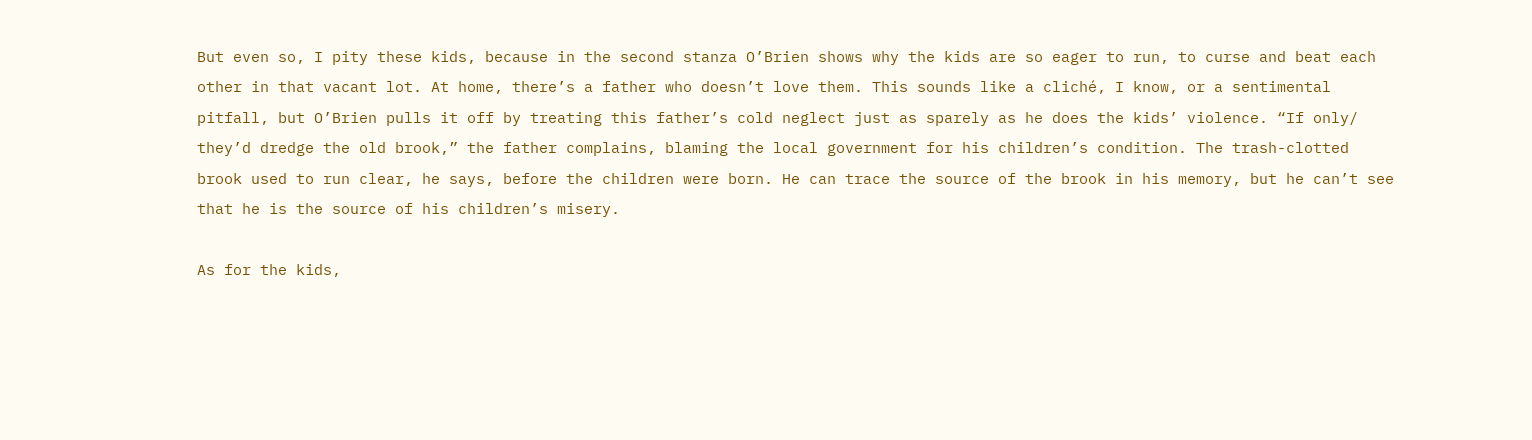But even so, I pity these kids, because in the second stanza O’Brien shows why the kids are so eager to run, to curse and beat each other in that vacant lot. At home, there’s a father who doesn’t love them. This sounds like a cliché, I know, or a sentimental pitfall, but O’Brien pulls it off by treating this father’s cold neglect just as sparely as he does the kids’ violence. “If only/ they’d dredge the old brook,” the father complains, blaming the local government for his children’s condition. The trash-clotted brook used to run clear, he says, before the children were born. He can trace the source of the brook in his memory, but he can’t see that he is the source of his children’s misery.

As for the kids,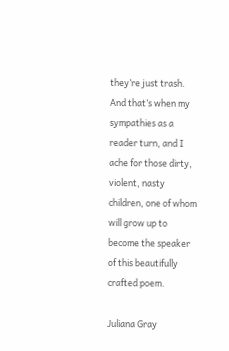they’re just trash. And that’s when my sympathies as a reader turn, and I ache for those dirty, violent, nasty children, one of whom will grow up to become the speaker of this beautifully crafted poem.

Juliana Gray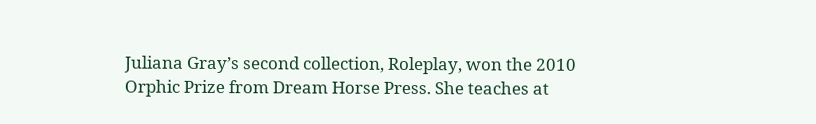Juliana Gray’s second collection, Roleplay, won the 2010 Orphic Prize from Dream Horse Press. She teaches at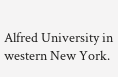Alfred University in western New York.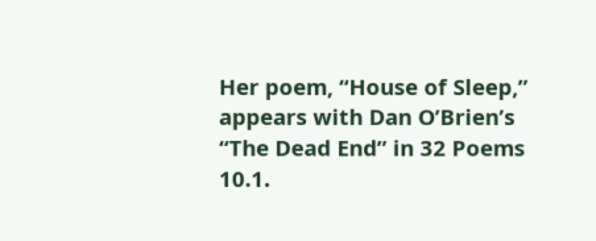Her poem, “House of Sleep,” appears with Dan O’Brien’s “The Dead End” in 32 Poems 10.1.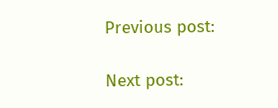Previous post:

Next post: